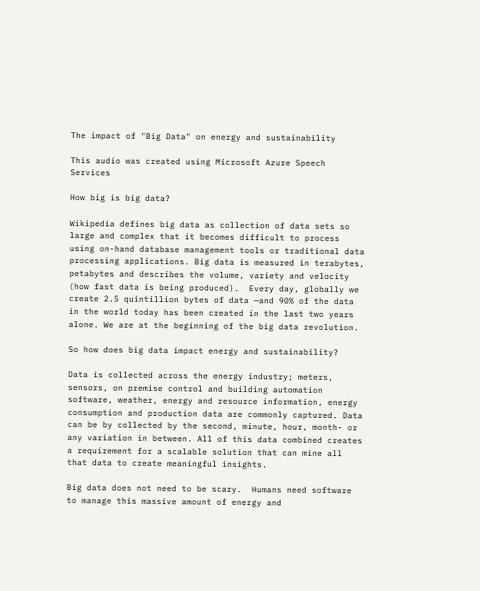The impact of "Big Data" on energy and sustainability

This audio was created using Microsoft Azure Speech Services

How big is big data?

Wikipedia defines big data as collection of data sets so large and complex that it becomes difficult to process using on-hand database management tools or traditional data processing applications. Big data is measured in terabytes, petabytes and describes the volume, variety and velocity (how fast data is being produced).  Every day, globally we create 2.5 quintillion bytes of data —and 90% of the data in the world today has been created in the last two years alone. We are at the beginning of the big data revolution.

So how does big data impact energy and sustainability?

Data is collected across the energy industry; meters, sensors, on premise control and building automation software, weather, energy and resource information, energy consumption and production data are commonly captured. Data can be by collected by the second, minute, hour, month- or any variation in between. All of this data combined creates a requirement for a scalable solution that can mine all that data to create meaningful insights.

Big data does not need to be scary.  Humans need software to manage this massive amount of energy and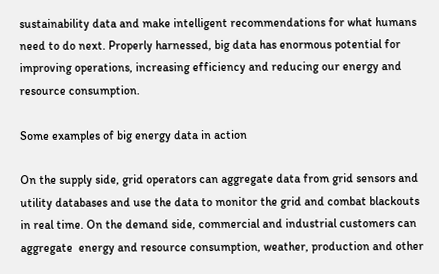sustainability data and make intelligent recommendations for what humans need to do next. Properly harnessed, big data has enormous potential for improving operations, increasing efficiency and reducing our energy and resource consumption.

Some examples of big energy data in action

On the supply side, grid operators can aggregate data from grid sensors and utility databases and use the data to monitor the grid and combat blackouts in real time. On the demand side, commercial and industrial customers can aggregate  energy and resource consumption, weather, production and other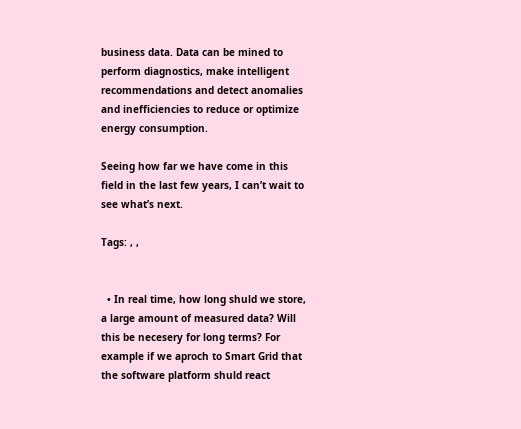business data. Data can be mined to perform diagnostics, make intelligent recommendations and detect anomalies and inefficiencies to reduce or optimize energy consumption.

Seeing how far we have come in this field in the last few years, I can’t wait to see what’s next.

Tags: , ,


  • In real time, how long shuld we store, a large amount of measured data? Will this be necesery for long terms? For example if we aproch to Smart Grid that the software platform shuld react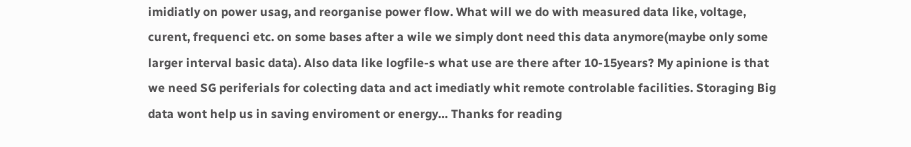imidiatly on power usag, and reorganise power flow. What will we do with measured data like, voltage, curent, frequenci etc. on some bases after a wile we simply dont need this data anymore(maybe only some larger interval basic data). Also data like logfile-s what use are there after 10-15years? My apinione is that we need SG periferials for colecting data and act imediatly whit remote controlable facilities. Storaging Big data wont help us in saving enviroment or energy… Thanks for reading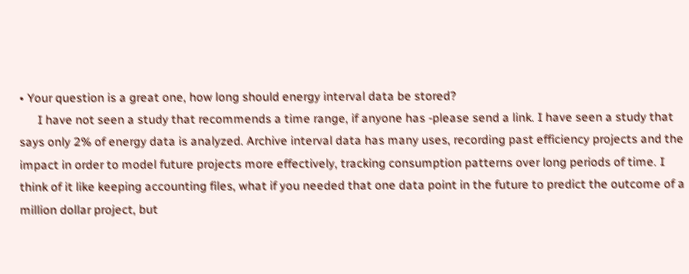• Your question is a great one, how long should energy interval data be stored?
      I have not seen a study that recommends a time range, if anyone has -please send a link. I have seen a study that says only 2% of energy data is analyzed. Archive interval data has many uses, recording past efficiency projects and the impact in order to model future projects more effectively, tracking consumption patterns over long periods of time. I think of it like keeping accounting files, what if you needed that one data point in the future to predict the outcome of a million dollar project, but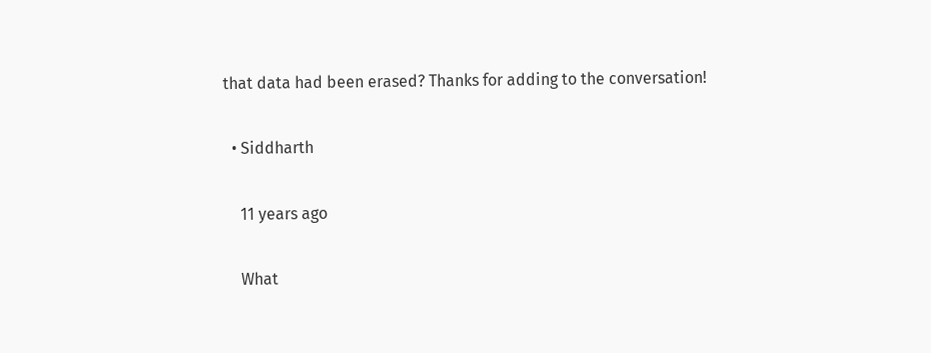that data had been erased? Thanks for adding to the conversation!

  • Siddharth

    11 years ago

    What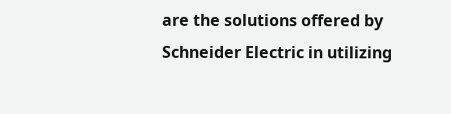are the solutions offered by Schneider Electric in utilizing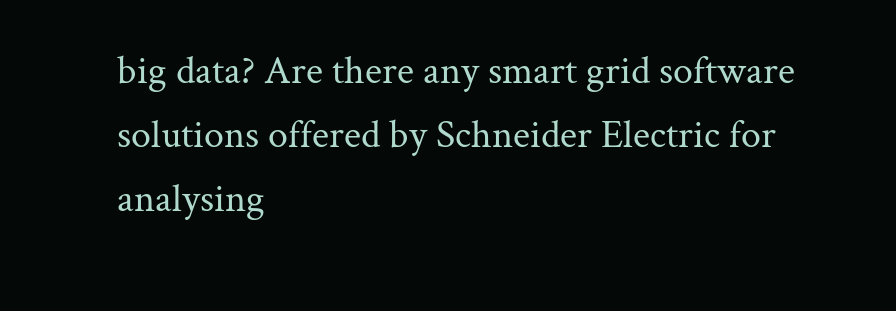big data? Are there any smart grid software solutions offered by Schneider Electric for analysing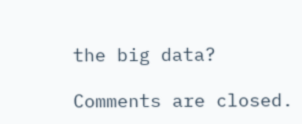the big data?

Comments are closed.